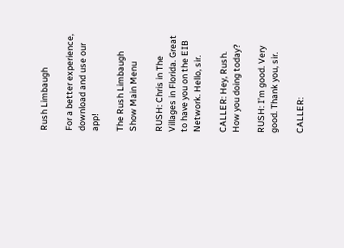Rush Limbaugh

For a better experience,
download and use our app!

The Rush Limbaugh Show Main Menu

RUSH: Chris in The Villages in Florida. Great to have you on the EIB Network. Hello, sir.

CALLER: Hey, Rush. How you doing today?

RUSH: I’m good. Very good. Thank you, sir.

CALLER: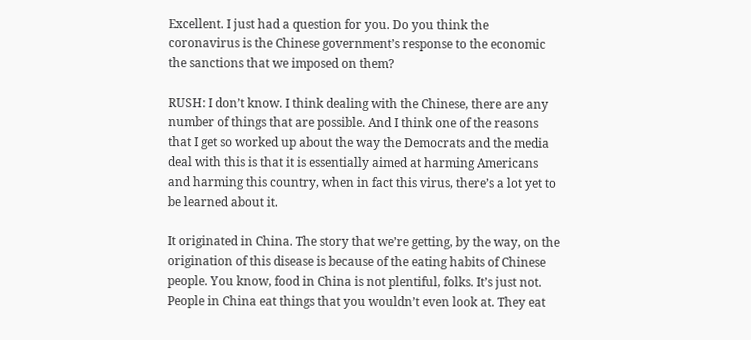Excellent. I just had a question for you. Do you think the coronavirus is the Chinese government’s response to the economic the sanctions that we imposed on them?

RUSH: I don’t know. I think dealing with the Chinese, there are any number of things that are possible. And I think one of the reasons that I get so worked up about the way the Democrats and the media deal with this is that it is essentially aimed at harming Americans and harming this country, when in fact this virus, there’s a lot yet to be learned about it.

It originated in China. The story that we’re getting, by the way, on the origination of this disease is because of the eating habits of Chinese people. You know, food in China is not plentiful, folks. It’s just not. People in China eat things that you wouldn’t even look at. They eat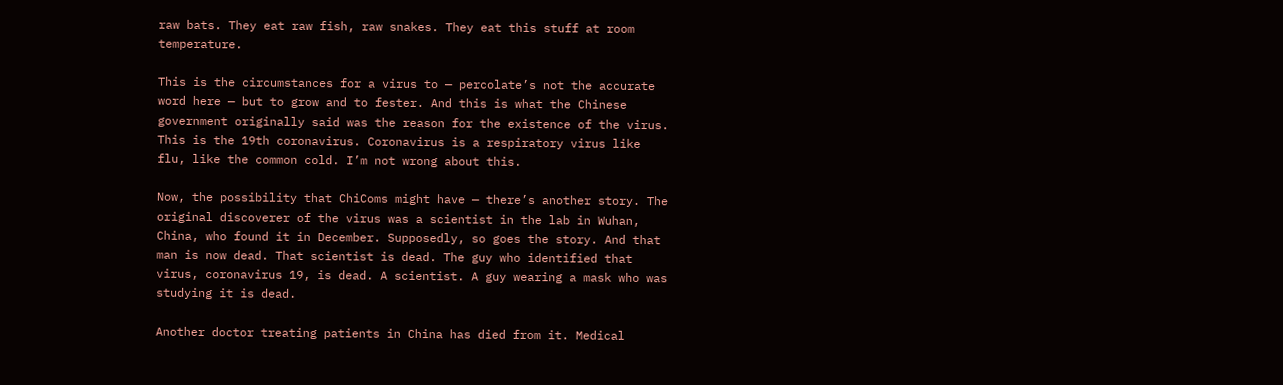raw bats. They eat raw fish, raw snakes. They eat this stuff at room temperature.

This is the circumstances for a virus to — percolate’s not the accurate word here — but to grow and to fester. And this is what the Chinese government originally said was the reason for the existence of the virus. This is the 19th coronavirus. Coronavirus is a respiratory virus like flu, like the common cold. I’m not wrong about this.

Now, the possibility that ChiComs might have — there’s another story. The original discoverer of the virus was a scientist in the lab in Wuhan, China, who found it in December. Supposedly, so goes the story. And that man is now dead. That scientist is dead. The guy who identified that virus, coronavirus 19, is dead. A scientist. A guy wearing a mask who was studying it is dead.

Another doctor treating patients in China has died from it. Medical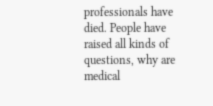professionals have died. People have raised all kinds of questions, why are medical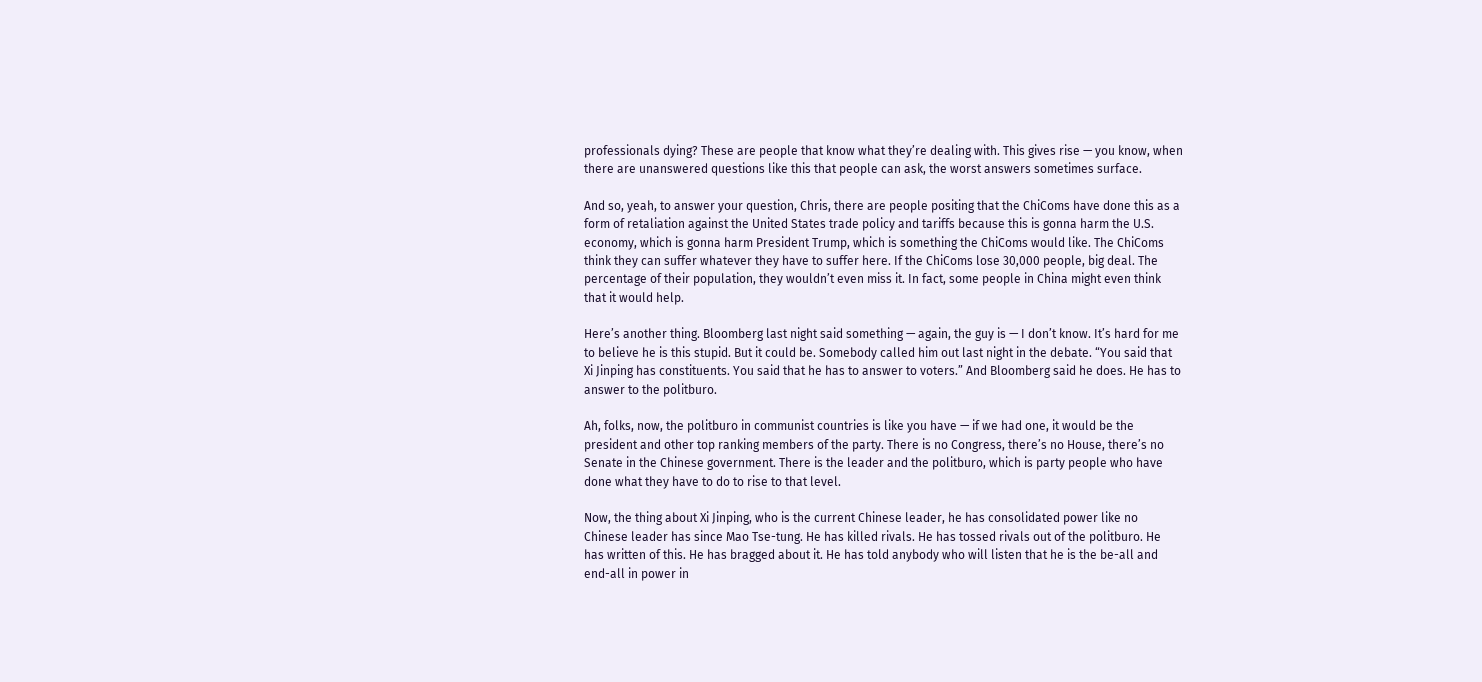professionals dying? These are people that know what they’re dealing with. This gives rise — you know, when there are unanswered questions like this that people can ask, the worst answers sometimes surface.

And so, yeah, to answer your question, Chris, there are people positing that the ChiComs have done this as a form of retaliation against the United States trade policy and tariffs because this is gonna harm the U.S. economy, which is gonna harm President Trump, which is something the ChiComs would like. The ChiComs think they can suffer whatever they have to suffer here. If the ChiComs lose 30,000 people, big deal. The percentage of their population, they wouldn’t even miss it. In fact, some people in China might even think that it would help.

Here’s another thing. Bloomberg last night said something — again, the guy is — I don’t know. It’s hard for me to believe he is this stupid. But it could be. Somebody called him out last night in the debate. “You said that Xi Jinping has constituents. You said that he has to answer to voters.” And Bloomberg said he does. He has to answer to the politburo.

Ah, folks, now, the politburo in communist countries is like you have — if we had one, it would be the president and other top ranking members of the party. There is no Congress, there’s no House, there’s no Senate in the Chinese government. There is the leader and the politburo, which is party people who have done what they have to do to rise to that level.

Now, the thing about Xi Jinping, who is the current Chinese leader, he has consolidated power like no Chinese leader has since Mao Tse-tung. He has killed rivals. He has tossed rivals out of the politburo. He has written of this. He has bragged about it. He has told anybody who will listen that he is the be-all and end-all in power in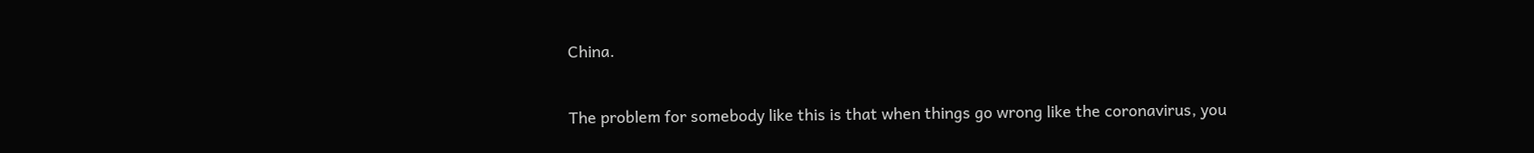China.

The problem for somebody like this is that when things go wrong like the coronavirus, you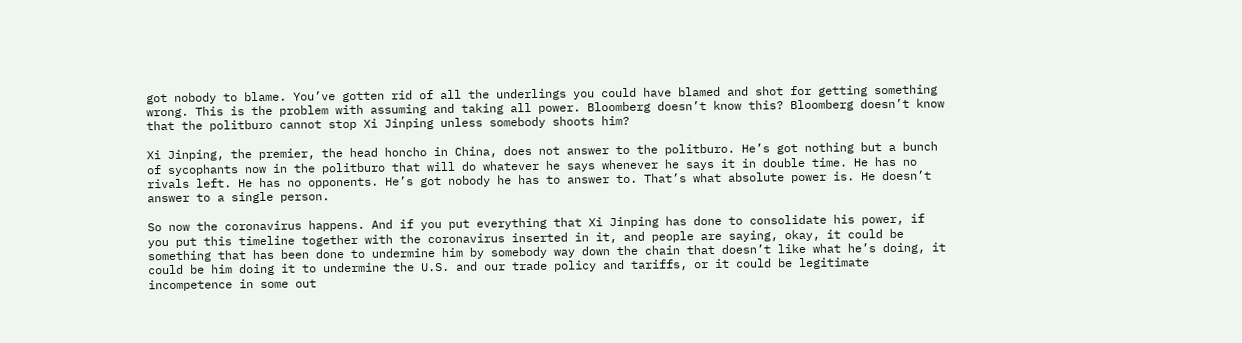got nobody to blame. You’ve gotten rid of all the underlings you could have blamed and shot for getting something wrong. This is the problem with assuming and taking all power. Bloomberg doesn’t know this? Bloomberg doesn’t know that the politburo cannot stop Xi Jinping unless somebody shoots him?

Xi Jinping, the premier, the head honcho in China, does not answer to the politburo. He’s got nothing but a bunch of sycophants now in the politburo that will do whatever he says whenever he says it in double time. He has no rivals left. He has no opponents. He’s got nobody he has to answer to. That’s what absolute power is. He doesn’t answer to a single person.

So now the coronavirus happens. And if you put everything that Xi Jinping has done to consolidate his power, if you put this timeline together with the coronavirus inserted in it, and people are saying, okay, it could be something that has been done to undermine him by somebody way down the chain that doesn’t like what he’s doing, it could be him doing it to undermine the U.S. and our trade policy and tariffs, or it could be legitimate incompetence in some out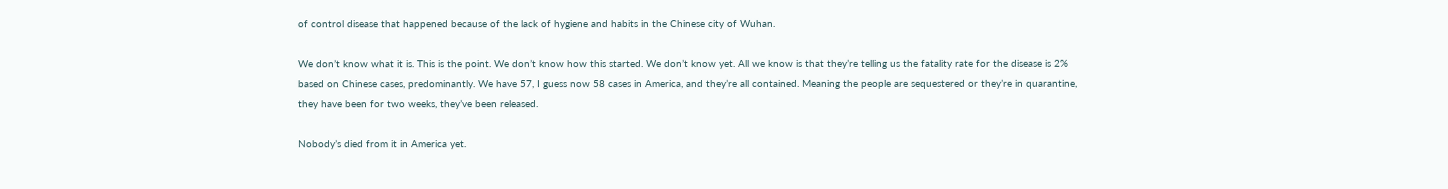of control disease that happened because of the lack of hygiene and habits in the Chinese city of Wuhan.

We don’t know what it is. This is the point. We don’t know how this started. We don’t know yet. All we know is that they’re telling us the fatality rate for the disease is 2% based on Chinese cases, predominantly. We have 57, I guess now 58 cases in America, and they’re all contained. Meaning the people are sequestered or they’re in quarantine, they have been for two weeks, they’ve been released.

Nobody’s died from it in America yet.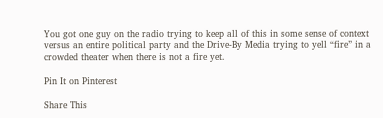You got one guy on the radio trying to keep all of this in some sense of context versus an entire political party and the Drive-By Media trying to yell “fire” in a crowded theater when there is not a fire yet.

Pin It on Pinterest

Share This